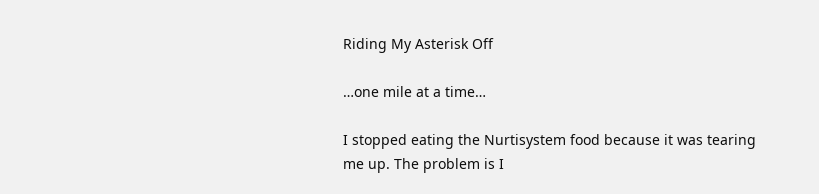Riding My Asterisk Off

…one mile at a time…

I stopped eating the Nurtisystem food because it was tearing me up. The problem is I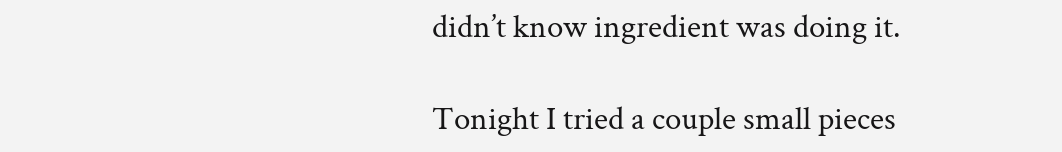didn’t know ingredient was doing it.

Tonight I tried a couple small pieces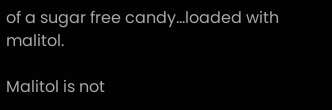of a sugar free candy…loaded with malitol.

Malitol is not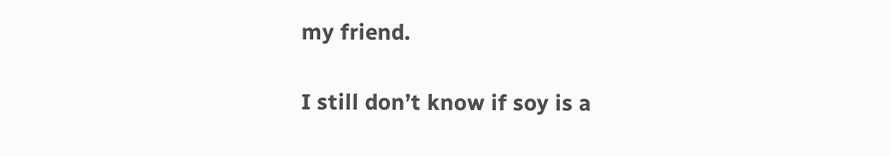my friend.

I still don’t know if soy is a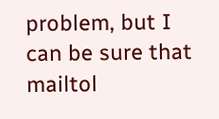problem, but I can be sure that mailtol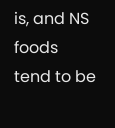is, and NS foods tend to be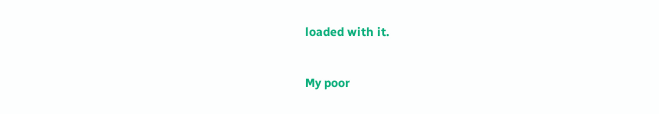loaded with it.

My poor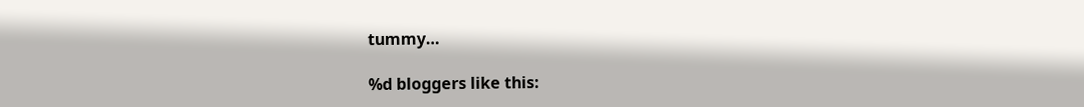tummy…

%d bloggers like this: